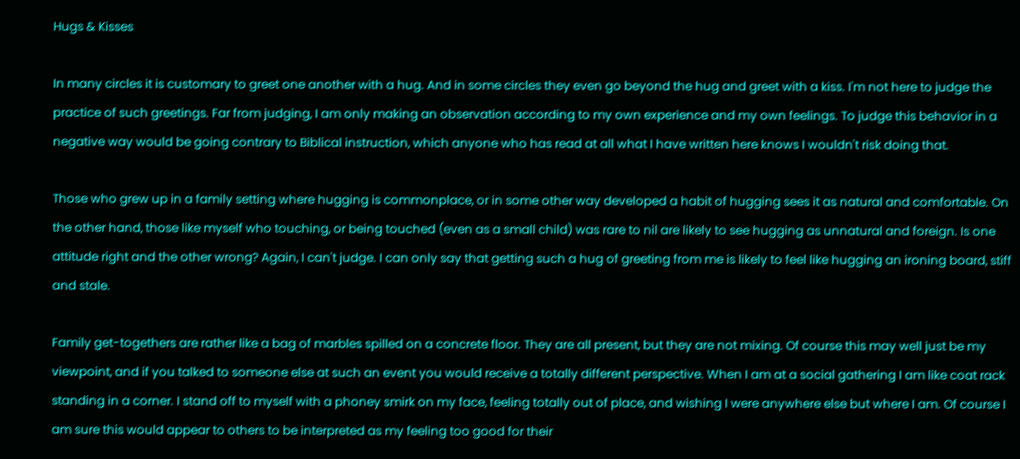Hugs & Kisses

In many circles it is customary to greet one another with a hug. And in some circles they even go beyond the hug and greet with a kiss. I'm not here to judge the practice of such greetings. Far from judging, I am only making an observation according to my own experience and my own feelings. To judge this behavior in a negative way would be going contrary to Biblical instruction, which anyone who has read at all what I have written here knows I wouldn't risk doing that.

Those who grew up in a family setting where hugging is commonplace, or in some other way developed a habit of hugging sees it as natural and comfortable. On the other hand, those like myself who touching, or being touched (even as a small child) was rare to nil are likely to see hugging as unnatural and foreign. Is one attitude right and the other wrong? Again, I can't judge. I can only say that getting such a hug of greeting from me is likely to feel like hugging an ironing board, stiff and stale.

Family get-togethers are rather like a bag of marbles spilled on a concrete floor. They are all present, but they are not mixing. Of course this may well just be my viewpoint, and if you talked to someone else at such an event you would receive a totally different perspective. When I am at a social gathering I am like coat rack standing in a corner. I stand off to myself with a phoney smirk on my face, feeling totally out of place, and wishing I were anywhere else but where I am. Of course I am sure this would appear to others to be interpreted as my feeling too good for their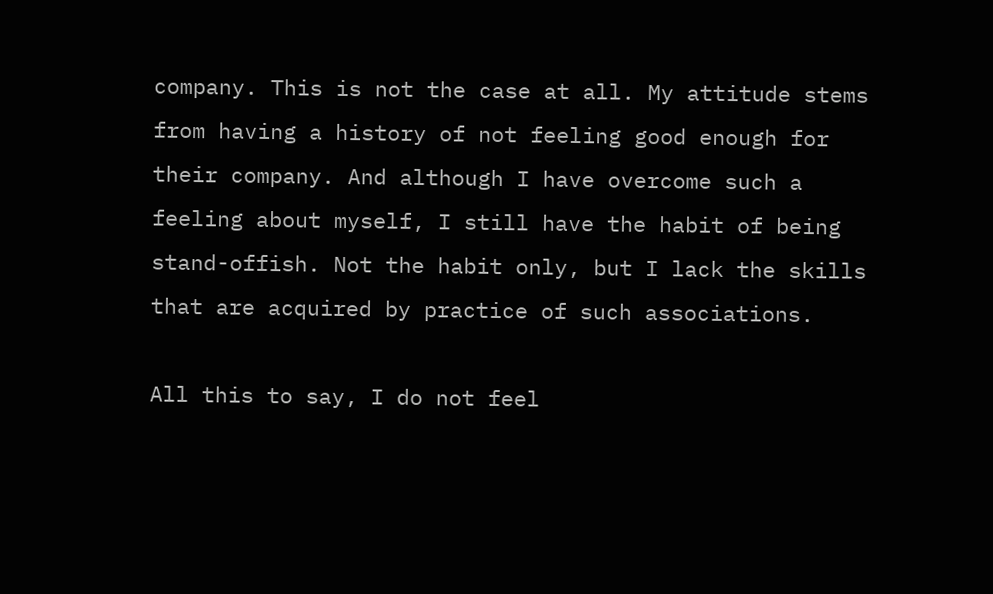company. This is not the case at all. My attitude stems from having a history of not feeling good enough for their company. And although I have overcome such a feeling about myself, I still have the habit of being stand-offish. Not the habit only, but I lack the skills that are acquired by practice of such associations.

All this to say, I do not feel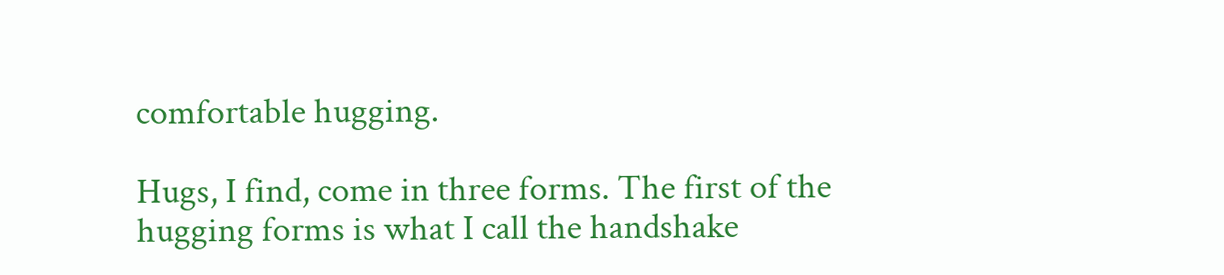comfortable hugging.

Hugs, I find, come in three forms. The first of the hugging forms is what I call the handshake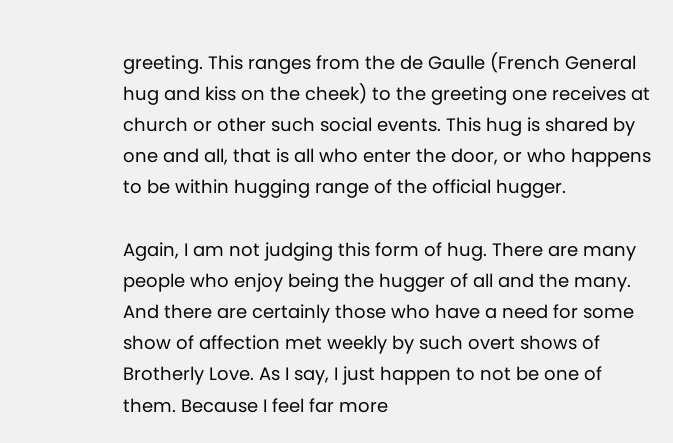greeting. This ranges from the de Gaulle (French General hug and kiss on the cheek) to the greeting one receives at church or other such social events. This hug is shared by one and all, that is all who enter the door, or who happens to be within hugging range of the official hugger.

Again, I am not judging this form of hug. There are many people who enjoy being the hugger of all and the many. And there are certainly those who have a need for some show of affection met weekly by such overt shows of Brotherly Love. As I say, I just happen to not be one of them. Because I feel far more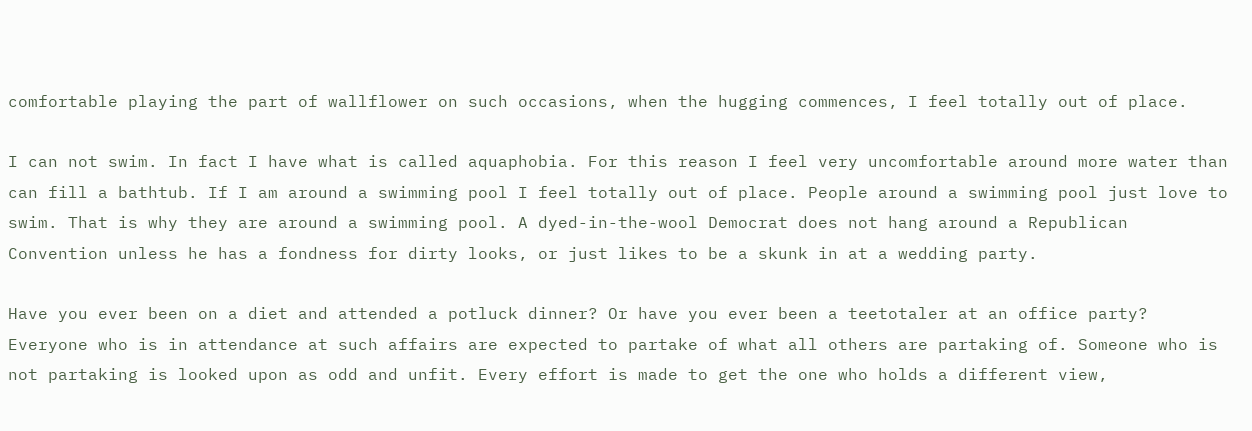comfortable playing the part of wallflower on such occasions, when the hugging commences, I feel totally out of place.

I can not swim. In fact I have what is called aquaphobia. For this reason I feel very uncomfortable around more water than can fill a bathtub. If I am around a swimming pool I feel totally out of place. People around a swimming pool just love to swim. That is why they are around a swimming pool. A dyed-in-the-wool Democrat does not hang around a Republican Convention unless he has a fondness for dirty looks, or just likes to be a skunk in at a wedding party.

Have you ever been on a diet and attended a potluck dinner? Or have you ever been a teetotaler at an office party? Everyone who is in attendance at such affairs are expected to partake of what all others are partaking of. Someone who is not partaking is looked upon as odd and unfit. Every effort is made to get the one who holds a different view,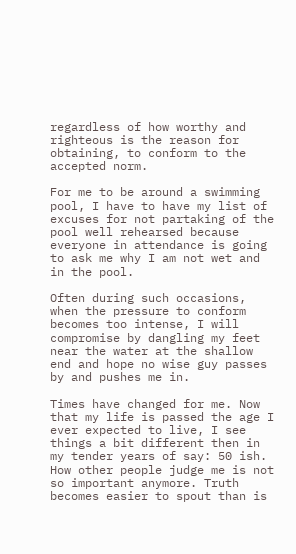regardless of how worthy and righteous is the reason for obtaining, to conform to the accepted norm.

For me to be around a swimming pool, I have to have my list of excuses for not partaking of the pool well rehearsed because everyone in attendance is going to ask me why I am not wet and in the pool.

Often during such occasions, when the pressure to conform becomes too intense, I will compromise by dangling my feet near the water at the shallow end and hope no wise guy passes by and pushes me in.

Times have changed for me. Now that my life is passed the age I ever expected to live, I see things a bit different then in my tender years of say: 50 ish. How other people judge me is not so important anymore. Truth becomes easier to spout than is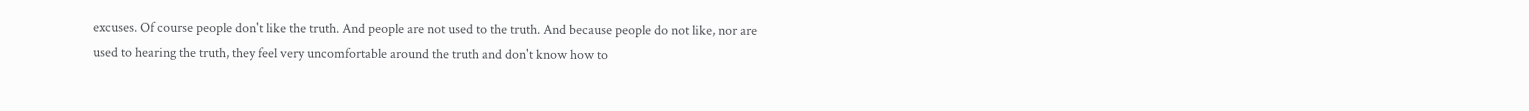excuses. Of course people don't like the truth. And people are not used to the truth. And because people do not like, nor are used to hearing the truth, they feel very uncomfortable around the truth and don't know how to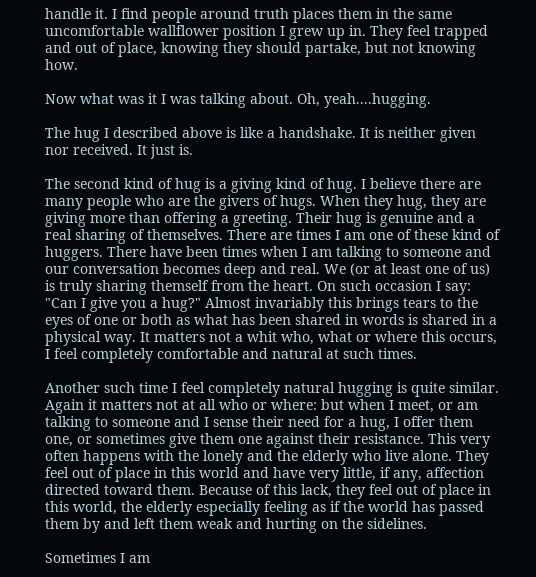handle it. I find people around truth places them in the same uncomfortable wallflower position I grew up in. They feel trapped and out of place, knowing they should partake, but not knowing how.

Now what was it I was talking about. Oh, yeah....hugging.

The hug I described above is like a handshake. It is neither given nor received. It just is.

The second kind of hug is a giving kind of hug. I believe there are many people who are the givers of hugs. When they hug, they are giving more than offering a greeting. Their hug is genuine and a real sharing of themselves. There are times I am one of these kind of huggers. There have been times when I am talking to someone and our conversation becomes deep and real. We (or at least one of us) is truly sharing themself from the heart. On such occasion I say: "Can I give you a hug?" Almost invariably this brings tears to the eyes of one or both as what has been shared in words is shared in a physical way. It matters not a whit who, what or where this occurs, I feel completely comfortable and natural at such times.

Another such time I feel completely natural hugging is quite similar. Again it matters not at all who or where: but when I meet, or am talking to someone and I sense their need for a hug, I offer them one, or sometimes give them one against their resistance. This very often happens with the lonely and the elderly who live alone. They feel out of place in this world and have very little, if any, affection directed toward them. Because of this lack, they feel out of place in this world, the elderly especially feeling as if the world has passed them by and left them weak and hurting on the sidelines.

Sometimes I am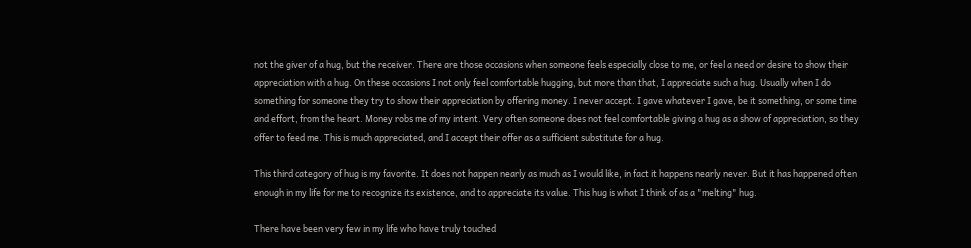not the giver of a hug, but the receiver. There are those occasions when someone feels especially close to me, or feel a need or desire to show their appreciation with a hug. On these occasions I not only feel comfortable hugging, but more than that, I appreciate such a hug. Usually when I do something for someone they try to show their appreciation by offering money. I never accept. I gave whatever I gave, be it something, or some time and effort, from the heart. Money robs me of my intent. Very often someone does not feel comfortable giving a hug as a show of appreciation, so they offer to feed me. This is much appreciated, and I accept their offer as a sufficient substitute for a hug.

This third category of hug is my favorite. It does not happen nearly as much as I would like, in fact it happens nearly never. But it has happened often enough in my life for me to recognize its existence, and to appreciate its value. This hug is what I think of as a "melting" hug.

There have been very few in my life who have truly touched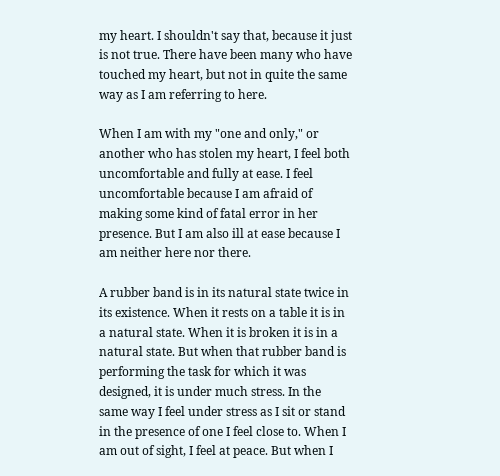my heart. I shouldn't say that, because it just is not true. There have been many who have touched my heart, but not in quite the same way as I am referring to here.

When I am with my "one and only," or another who has stolen my heart, I feel both uncomfortable and fully at ease. I feel uncomfortable because I am afraid of making some kind of fatal error in her presence. But I am also ill at ease because I am neither here nor there.

A rubber band is in its natural state twice in its existence. When it rests on a table it is in a natural state. When it is broken it is in a natural state. But when that rubber band is performing the task for which it was designed, it is under much stress. In the same way I feel under stress as I sit or stand in the presence of one I feel close to. When I am out of sight, I feel at peace. But when I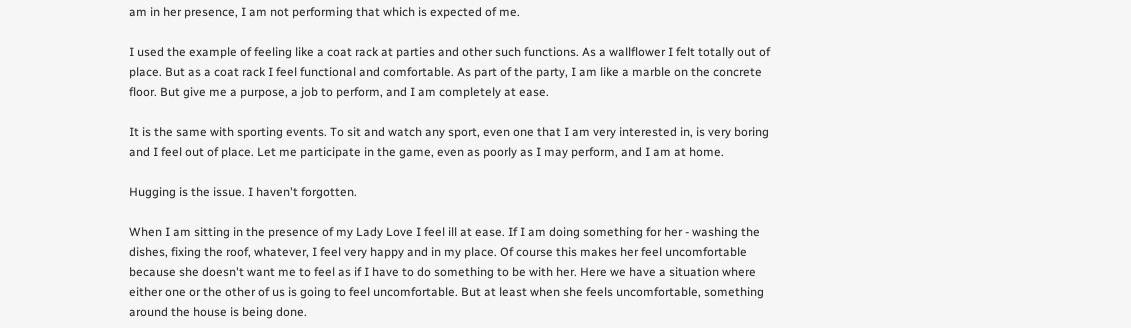am in her presence, I am not performing that which is expected of me.

I used the example of feeling like a coat rack at parties and other such functions. As a wallflower I felt totally out of place. But as a coat rack I feel functional and comfortable. As part of the party, I am like a marble on the concrete floor. But give me a purpose, a job to perform, and I am completely at ease.

It is the same with sporting events. To sit and watch any sport, even one that I am very interested in, is very boring and I feel out of place. Let me participate in the game, even as poorly as I may perform, and I am at home.

Hugging is the issue. I haven't forgotten.

When I am sitting in the presence of my Lady Love I feel ill at ease. If I am doing something for her - washing the dishes, fixing the roof, whatever, I feel very happy and in my place. Of course this makes her feel uncomfortable because she doesn't want me to feel as if I have to do something to be with her. Here we have a situation where either one or the other of us is going to feel uncomfortable. But at least when she feels uncomfortable, something around the house is being done.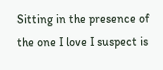Sitting in the presence of the one I love I suspect is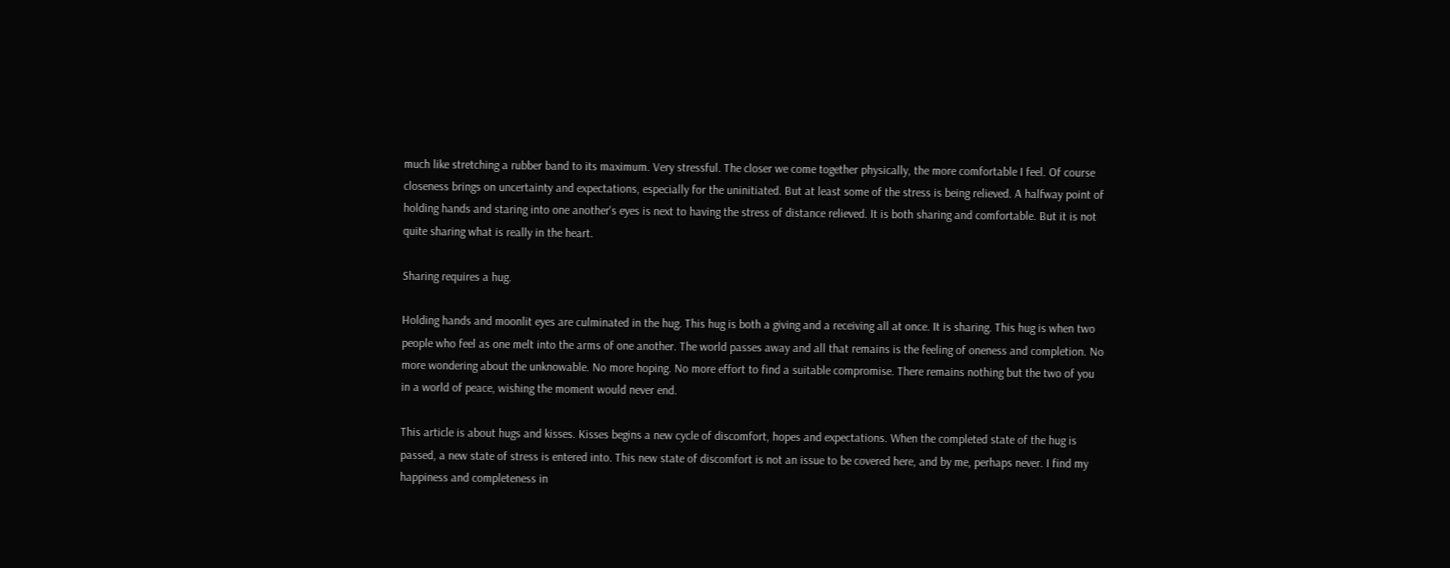much like stretching a rubber band to its maximum. Very stressful. The closer we come together physically, the more comfortable I feel. Of course closeness brings on uncertainty and expectations, especially for the uninitiated. But at least some of the stress is being relieved. A halfway point of holding hands and staring into one another's eyes is next to having the stress of distance relieved. It is both sharing and comfortable. But it is not quite sharing what is really in the heart.

Sharing requires a hug.

Holding hands and moonlit eyes are culminated in the hug. This hug is both a giving and a receiving all at once. It is sharing. This hug is when two people who feel as one melt into the arms of one another. The world passes away and all that remains is the feeling of oneness and completion. No more wondering about the unknowable. No more hoping. No more effort to find a suitable compromise. There remains nothing but the two of you in a world of peace, wishing the moment would never end.

This article is about hugs and kisses. Kisses begins a new cycle of discomfort, hopes and expectations. When the completed state of the hug is passed, a new state of stress is entered into. This new state of discomfort is not an issue to be covered here, and by me, perhaps never. I find my happiness and completeness in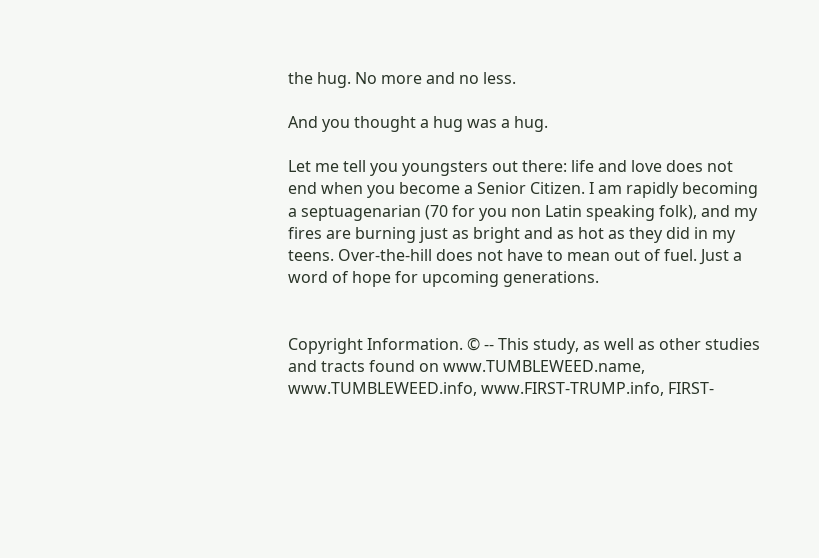the hug. No more and no less.

And you thought a hug was a hug.

Let me tell you youngsters out there: life and love does not end when you become a Senior Citizen. I am rapidly becoming a septuagenarian (70 for you non Latin speaking folk), and my fires are burning just as bright and as hot as they did in my teens. Over-the-hill does not have to mean out of fuel. Just a word of hope for upcoming generations.


Copyright Information. © -- This study, as well as other studies and tracts found on www.TUMBLEWEED.name, www.TUMBLEWEED.info, www.FIRST-TRUMP.info, FIRST-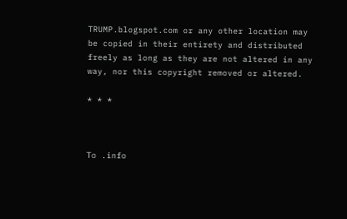TRUMP.blogspot.com or any other location may be copied in their entirety and distributed freely as long as they are not altered in any way, nor this copyright removed or altered.

* * *



To .info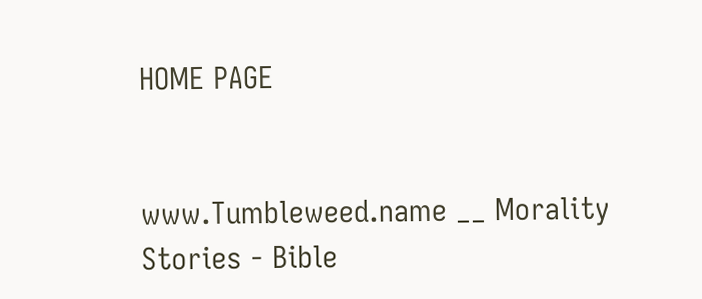HOME PAGE


www.Tumbleweed.name __ Morality Stories - Bible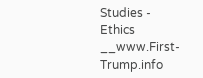Studies - Ethics __www.First-Trump.info